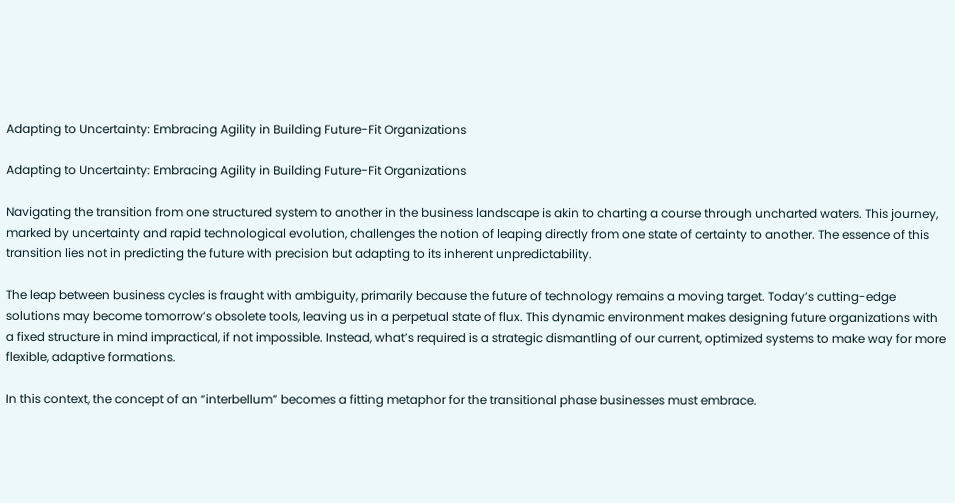Adapting to Uncertainty: Embracing Agility in Building Future-Fit Organizations

Adapting to Uncertainty: Embracing Agility in Building Future-Fit Organizations

Navigating the transition from one structured system to another in the business landscape is akin to charting a course through uncharted waters. This journey, marked by uncertainty and rapid technological evolution, challenges the notion of leaping directly from one state of certainty to another. The essence of this transition lies not in predicting the future with precision but adapting to its inherent unpredictability.

The leap between business cycles is fraught with ambiguity, primarily because the future of technology remains a moving target. Today’s cutting-edge solutions may become tomorrow’s obsolete tools, leaving us in a perpetual state of flux. This dynamic environment makes designing future organizations with a fixed structure in mind impractical, if not impossible. Instead, what’s required is a strategic dismantling of our current, optimized systems to make way for more flexible, adaptive formations.

In this context, the concept of an “interbellum” becomes a fitting metaphor for the transitional phase businesses must embrace.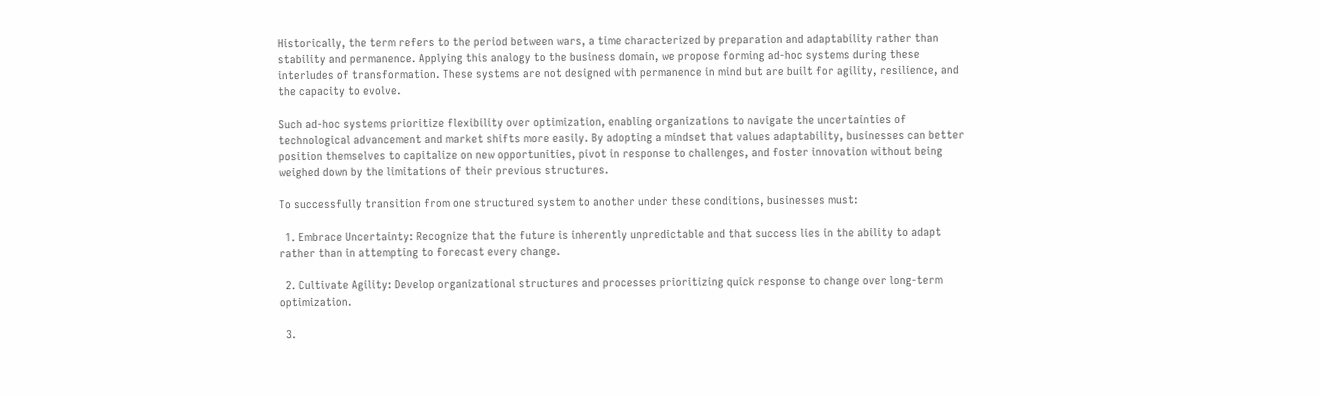Historically, the term refers to the period between wars, a time characterized by preparation and adaptability rather than stability and permanence. Applying this analogy to the business domain, we propose forming ad-hoc systems during these interludes of transformation. These systems are not designed with permanence in mind but are built for agility, resilience, and the capacity to evolve.

Such ad-hoc systems prioritize flexibility over optimization, enabling organizations to navigate the uncertainties of technological advancement and market shifts more easily. By adopting a mindset that values adaptability, businesses can better position themselves to capitalize on new opportunities, pivot in response to challenges, and foster innovation without being weighed down by the limitations of their previous structures.

To successfully transition from one structured system to another under these conditions, businesses must:

  1. Embrace Uncertainty: Recognize that the future is inherently unpredictable and that success lies in the ability to adapt rather than in attempting to forecast every change.

  2. Cultivate Agility: Develop organizational structures and processes prioritizing quick response to change over long-term optimization.

  3.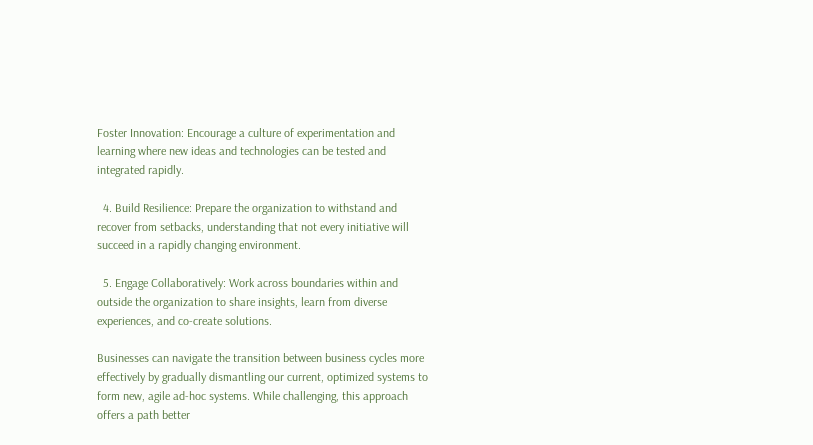Foster Innovation: Encourage a culture of experimentation and learning where new ideas and technologies can be tested and integrated rapidly.

  4. Build Resilience: Prepare the organization to withstand and recover from setbacks, understanding that not every initiative will succeed in a rapidly changing environment.

  5. Engage Collaboratively: Work across boundaries within and outside the organization to share insights, learn from diverse experiences, and co-create solutions.

Businesses can navigate the transition between business cycles more effectively by gradually dismantling our current, optimized systems to form new, agile ad-hoc systems. While challenging, this approach offers a path better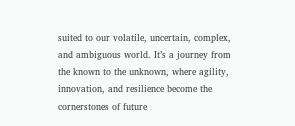suited to our volatile, uncertain, complex, and ambiguous world. It’s a journey from the known to the unknown, where agility, innovation, and resilience become the cornerstones of future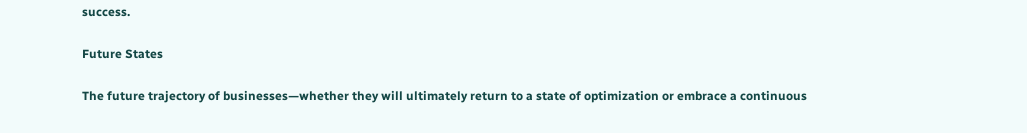success.

Future States

The future trajectory of businesses—whether they will ultimately return to a state of optimization or embrace a continuous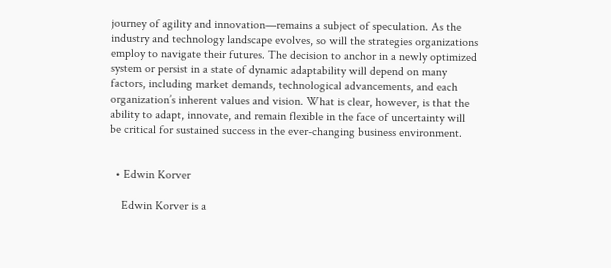journey of agility and innovation—remains a subject of speculation. As the industry and technology landscape evolves, so will the strategies organizations employ to navigate their futures. The decision to anchor in a newly optimized system or persist in a state of dynamic adaptability will depend on many factors, including market demands, technological advancements, and each organization’s inherent values and vision. What is clear, however, is that the ability to adapt, innovate, and remain flexible in the face of uncertainty will be critical for sustained success in the ever-changing business environment.


  • Edwin Korver

    Edwin Korver is a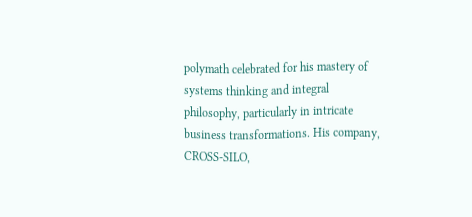polymath celebrated for his mastery of systems thinking and integral philosophy, particularly in intricate business transformations. His company, CROSS-SILO,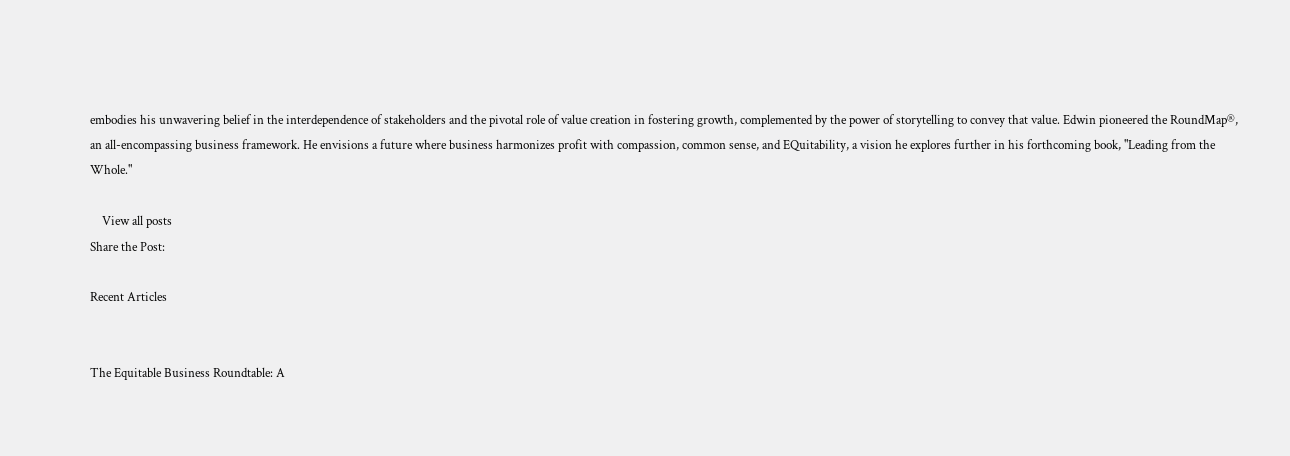embodies his unwavering belief in the interdependence of stakeholders and the pivotal role of value creation in fostering growth, complemented by the power of storytelling to convey that value. Edwin pioneered the RoundMap®, an all-encompassing business framework. He envisions a future where business harmonizes profit with compassion, common sense, and EQuitability, a vision he explores further in his forthcoming book, "Leading from the Whole."

    View all posts
Share the Post:

Recent Articles


The Equitable Business Roundtable: A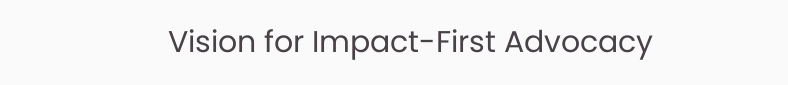Vision for Impact-First Advocacy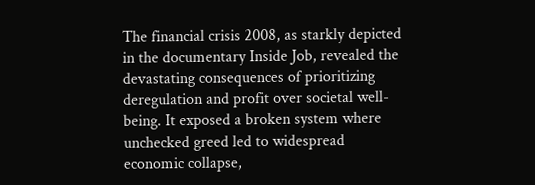The financial crisis 2008, as starkly depicted in the documentary Inside Job, revealed the devastating consequences of prioritizing deregulation and profit over societal well-being. It exposed a broken system where unchecked greed led to widespread economic collapse,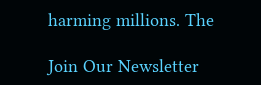harming millions. The

Join Our Newsletter